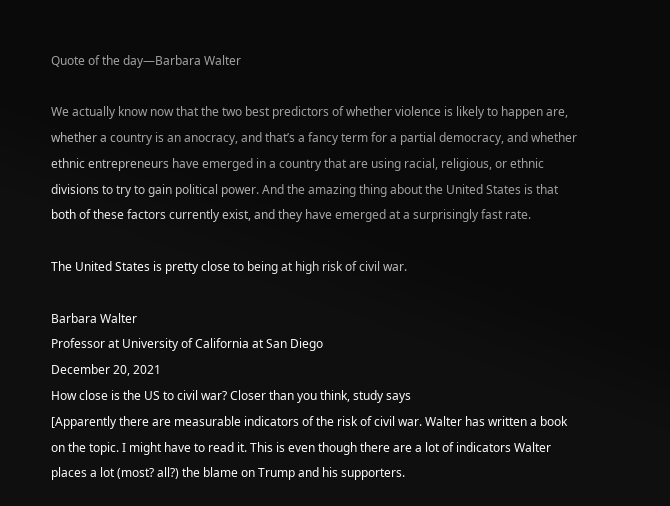Quote of the day—Barbara Walter

We actually know now that the two best predictors of whether violence is likely to happen are, whether a country is an anocracy, and that’s a fancy term for a partial democracy, and whether ethnic entrepreneurs have emerged in a country that are using racial, religious, or ethnic divisions to try to gain political power. And the amazing thing about the United States is that both of these factors currently exist, and they have emerged at a surprisingly fast rate.

The United States is pretty close to being at high risk of civil war.

Barbara Walter
Professor at University of California at San Diego
December 20, 2021
How close is the US to civil war? Closer than you think, study says
[Apparently there are measurable indicators of the risk of civil war. Walter has written a book on the topic. I might have to read it. This is even though there are a lot of indicators Walter places a lot (most? all?) the blame on Trump and his supporters.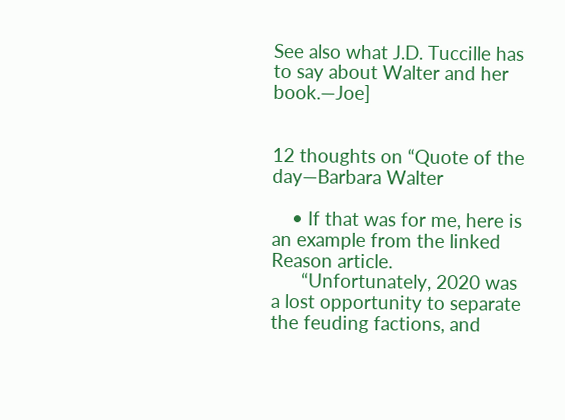See also what J.D. Tuccille has to say about Walter and her book.—Joe]


12 thoughts on “Quote of the day—Barbara Walter

    • If that was for me, here is an example from the linked Reason article.
      “Unfortunately, 2020 was a lost opportunity to separate the feuding factions, and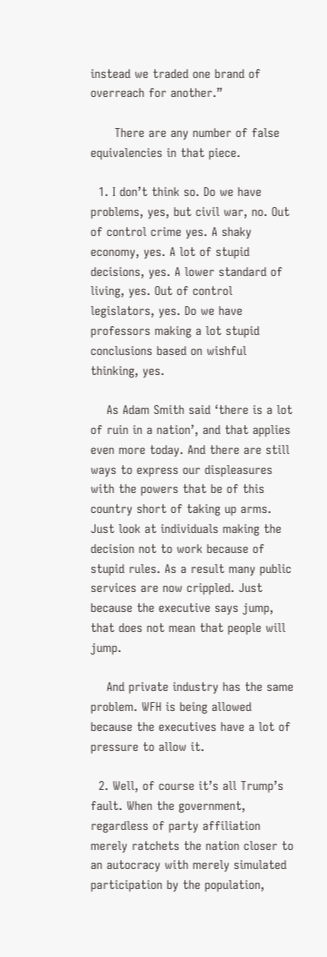instead we traded one brand of overreach for another.”

      There are any number of false equivalencies in that piece.

  1. I don’t think so. Do we have problems, yes, but civil war, no. Out of control crime yes. A shaky economy, yes. A lot of stupid decisions, yes. A lower standard of living, yes. Out of control legislators, yes. Do we have professors making a lot stupid conclusions based on wishful thinking, yes.

    As Adam Smith said ‘there is a lot of ruin in a nation’, and that applies even more today. And there are still ways to express our displeasures with the powers that be of this country short of taking up arms. Just look at individuals making the decision not to work because of stupid rules. As a result many public services are now crippled. Just because the executive says jump, that does not mean that people will jump.

    And private industry has the same problem. WFH is being allowed because the executives have a lot of pressure to allow it.

  2. Well, of course it’s all Trump’s fault. When the government, regardless of party affiliation merely ratchets the nation closer to an autocracy with merely simulated participation by the population,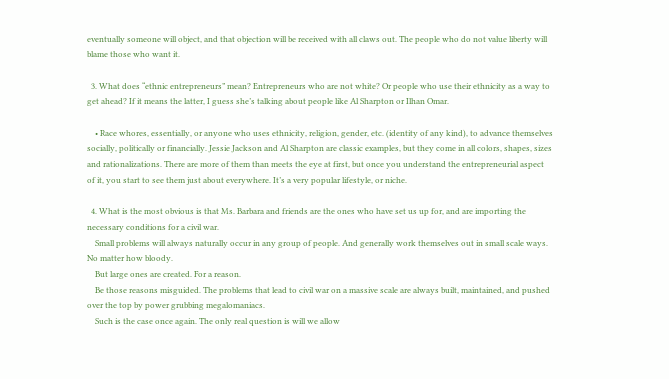eventually someone will object, and that objection will be received with all claws out. The people who do not value liberty will blame those who want it.

  3. What does “ethnic entrepreneurs” mean? Entrepreneurs who are not white? Or people who use their ethnicity as a way to get ahead? If it means the latter, I guess she’s talking about people like Al Sharpton or Ilhan Omar.

    • Race whores, essentially, or anyone who uses ethnicity, religion, gender, etc. (identity of any kind), to advance themselves socially, politically or financially. Jessie Jackson and Al Sharpton are classic examples, but they come in all colors, shapes, sizes and rationalizations. There are more of them than meets the eye at first, but once you understand the entrepreneurial aspect of it, you start to see them just about everywhere. It’s a very popular lifestyle, or niche.

  4. What is the most obvious is that Ms. Barbara and friends are the ones who have set us up for, and are importing the necessary conditions for a civil war.
    Small problems will always naturally occur in any group of people. And generally work themselves out in small scale ways. No matter how bloody.
    But large ones are created. For a reason.
    Be those reasons misguided. The problems that lead to civil war on a massive scale are always built, maintained, and pushed over the top by power grubbing megalomaniacs.
    Such is the case once again. The only real question is will we allow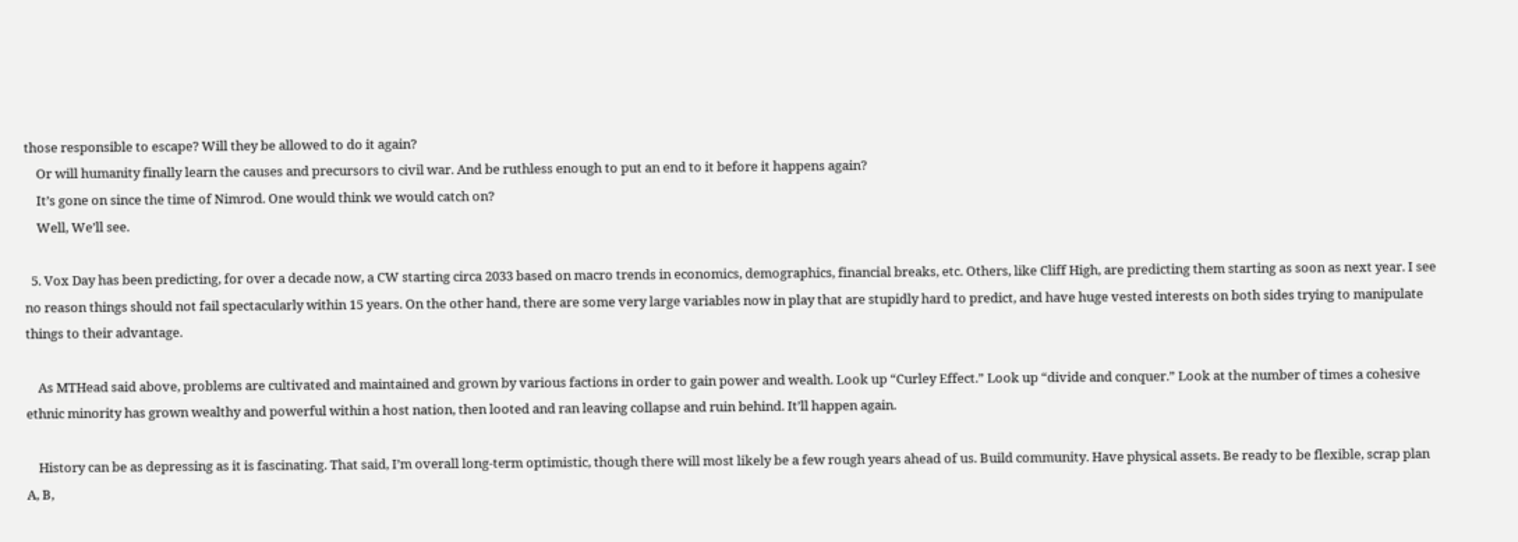those responsible to escape? Will they be allowed to do it again?
    Or will humanity finally learn the causes and precursors to civil war. And be ruthless enough to put an end to it before it happens again?
    It’s gone on since the time of Nimrod. One would think we would catch on?
    Well, We’ll see.

  5. Vox Day has been predicting, for over a decade now, a CW starting circa 2033 based on macro trends in economics, demographics, financial breaks, etc. Others, like Cliff High, are predicting them starting as soon as next year. I see no reason things should not fail spectacularly within 15 years. On the other hand, there are some very large variables now in play that are stupidly hard to predict, and have huge vested interests on both sides trying to manipulate things to their advantage.

    As MTHead said above, problems are cultivated and maintained and grown by various factions in order to gain power and wealth. Look up “Curley Effect.” Look up “divide and conquer.” Look at the number of times a cohesive ethnic minority has grown wealthy and powerful within a host nation, then looted and ran leaving collapse and ruin behind. It’ll happen again.

    History can be as depressing as it is fascinating. That said, I’m overall long-term optimistic, though there will most likely be a few rough years ahead of us. Build community. Have physical assets. Be ready to be flexible, scrap plan A, B,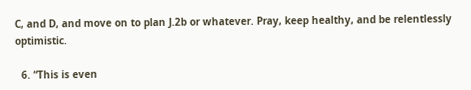C, and D, and move on to plan J.2b or whatever. Pray, keep healthy, and be relentlessly optimistic.

  6. “This is even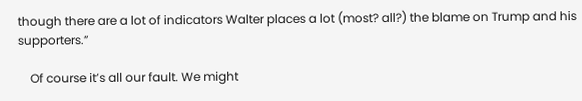though there are a lot of indicators Walter places a lot (most? all?) the blame on Trump and his supporters.”

    Of course it’s all our fault. We might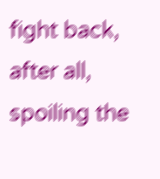fight back, after all, spoiling the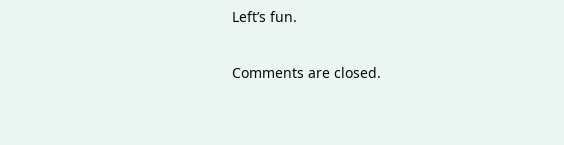Left’s fun.

Comments are closed.